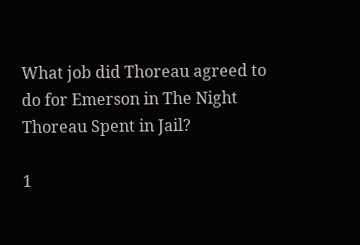What job did Thoreau agreed to do for Emerson in The Night Thoreau Spent in Jail?

1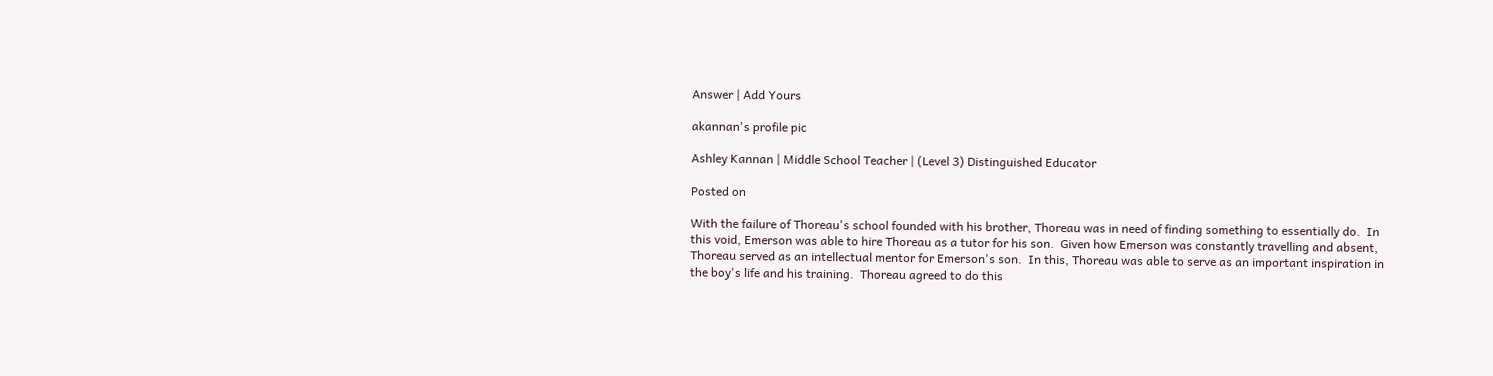Answer | Add Yours

akannan's profile pic

Ashley Kannan | Middle School Teacher | (Level 3) Distinguished Educator

Posted on

With the failure of Thoreau's school founded with his brother, Thoreau was in need of finding something to essentially do.  In this void, Emerson was able to hire Thoreau as a tutor for his son.  Given how Emerson was constantly travelling and absent, Thoreau served as an intellectual mentor for Emerson's son.  In this, Thoreau was able to serve as an important inspiration in the boy's life and his training.  Thoreau agreed to do this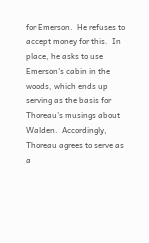for Emerson.  He refuses to accept money for this.  In place, he asks to use Emerson's cabin in the woods, which ends up serving as the basis for Thoreau's musings about Walden.  Accordingly, Thoreau agrees to serve as a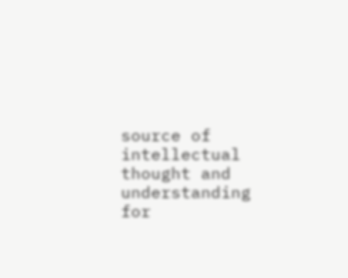source of intellectual thought and understanding for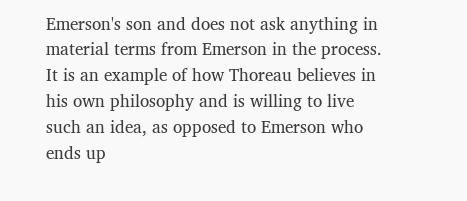Emerson's son and does not ask anything in material terms from Emerson in the process.  It is an example of how Thoreau believes in his own philosophy and is willing to live such an idea, as opposed to Emerson who ends up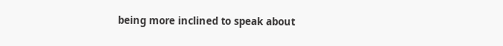being more inclined to speak about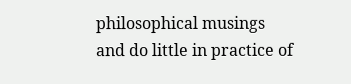philosophical musings and do little in practice of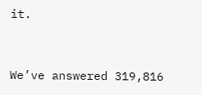it.


We’ve answered 319,816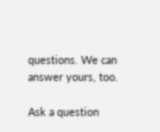questions. We can answer yours, too.

Ask a question